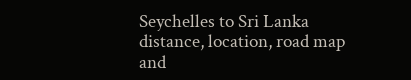Seychelles to Sri Lanka distance, location, road map and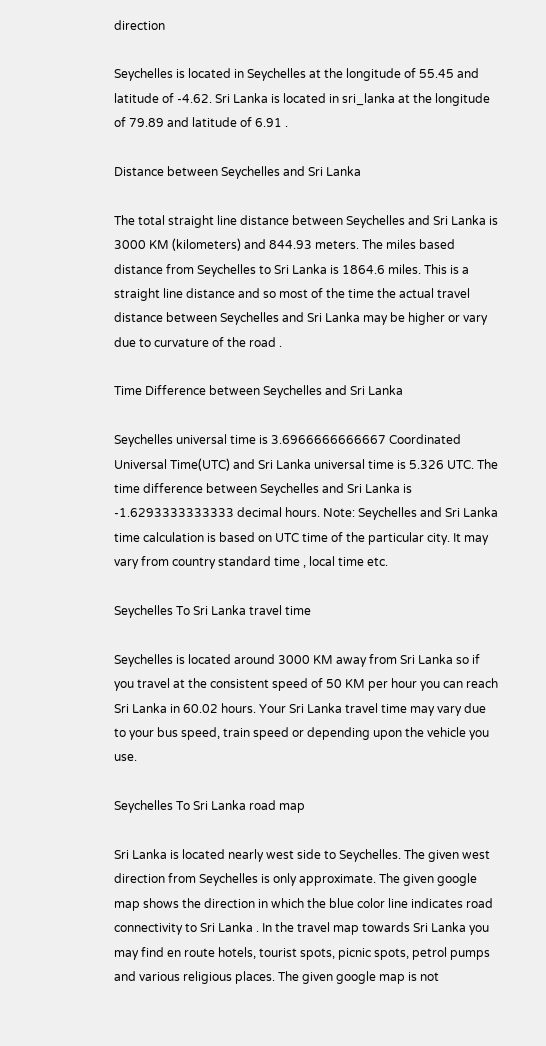direction

Seychelles is located in Seychelles at the longitude of 55.45 and latitude of -4.62. Sri Lanka is located in sri_lanka at the longitude of 79.89 and latitude of 6.91 .

Distance between Seychelles and Sri Lanka

The total straight line distance between Seychelles and Sri Lanka is 3000 KM (kilometers) and 844.93 meters. The miles based distance from Seychelles to Sri Lanka is 1864.6 miles. This is a straight line distance and so most of the time the actual travel distance between Seychelles and Sri Lanka may be higher or vary due to curvature of the road .

Time Difference between Seychelles and Sri Lanka

Seychelles universal time is 3.6966666666667 Coordinated Universal Time(UTC) and Sri Lanka universal time is 5.326 UTC. The time difference between Seychelles and Sri Lanka is -1.6293333333333 decimal hours. Note: Seychelles and Sri Lanka time calculation is based on UTC time of the particular city. It may vary from country standard time , local time etc.

Seychelles To Sri Lanka travel time

Seychelles is located around 3000 KM away from Sri Lanka so if you travel at the consistent speed of 50 KM per hour you can reach Sri Lanka in 60.02 hours. Your Sri Lanka travel time may vary due to your bus speed, train speed or depending upon the vehicle you use.

Seychelles To Sri Lanka road map

Sri Lanka is located nearly west side to Seychelles. The given west direction from Seychelles is only approximate. The given google map shows the direction in which the blue color line indicates road connectivity to Sri Lanka . In the travel map towards Sri Lanka you may find en route hotels, tourist spots, picnic spots, petrol pumps and various religious places. The given google map is not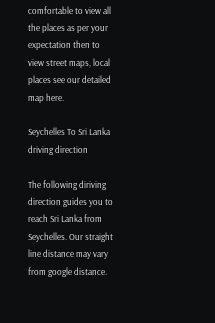comfortable to view all the places as per your expectation then to view street maps, local places see our detailed map here.

Seychelles To Sri Lanka driving direction

The following diriving direction guides you to reach Sri Lanka from Seychelles. Our straight line distance may vary from google distance.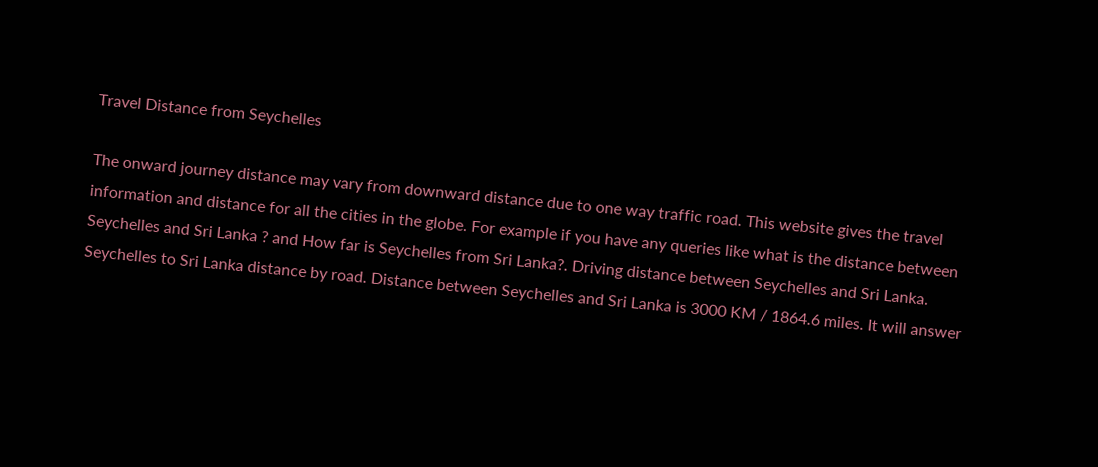Travel Distance from Seychelles

The onward journey distance may vary from downward distance due to one way traffic road. This website gives the travel information and distance for all the cities in the globe. For example if you have any queries like what is the distance between Seychelles and Sri Lanka ? and How far is Seychelles from Sri Lanka?. Driving distance between Seychelles and Sri Lanka. Seychelles to Sri Lanka distance by road. Distance between Seychelles and Sri Lanka is 3000 KM / 1864.6 miles. It will answer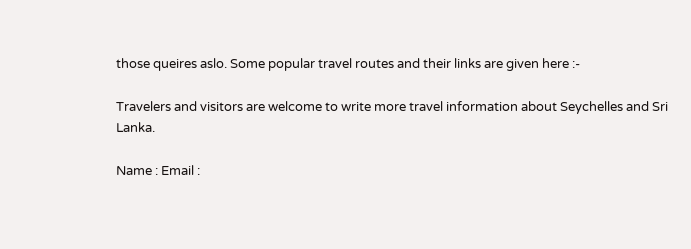those queires aslo. Some popular travel routes and their links are given here :-

Travelers and visitors are welcome to write more travel information about Seychelles and Sri Lanka.

Name : Email :